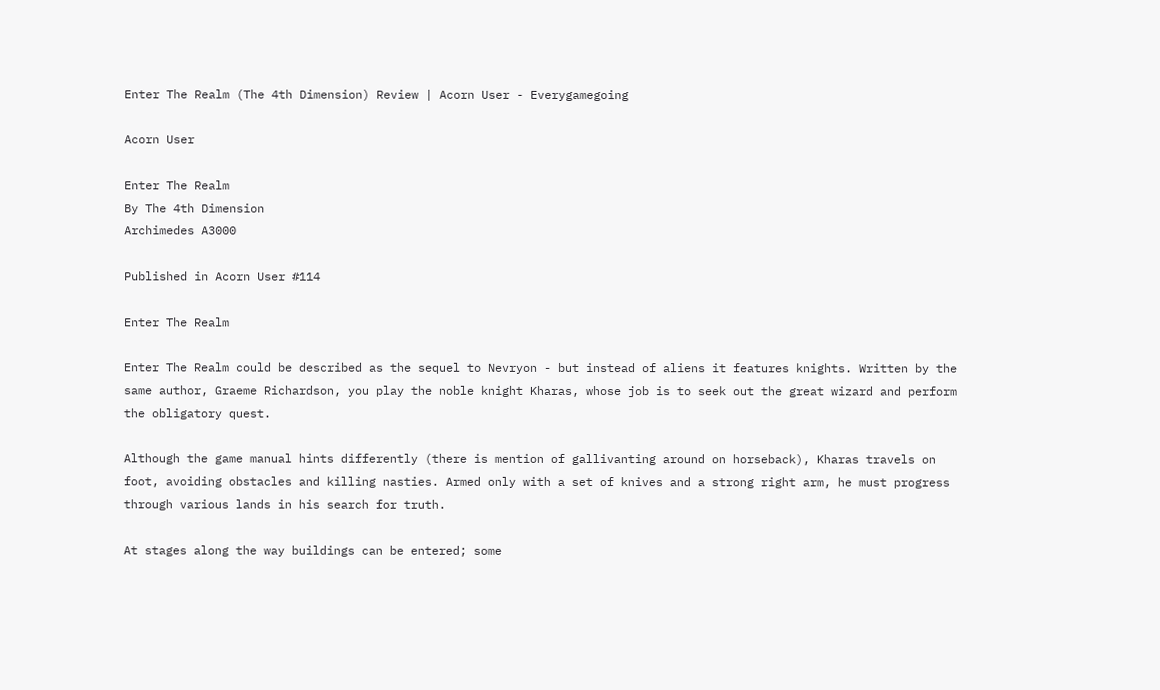Enter The Realm (The 4th Dimension) Review | Acorn User - Everygamegoing

Acorn User

Enter The Realm
By The 4th Dimension
Archimedes A3000

Published in Acorn User #114

Enter The Realm

Enter The Realm could be described as the sequel to Nevryon - but instead of aliens it features knights. Written by the same author, Graeme Richardson, you play the noble knight Kharas, whose job is to seek out the great wizard and perform the obligatory quest.

Although the game manual hints differently (there is mention of gallivanting around on horseback), Kharas travels on foot, avoiding obstacles and killing nasties. Armed only with a set of knives and a strong right arm, he must progress through various lands in his search for truth.

At stages along the way buildings can be entered; some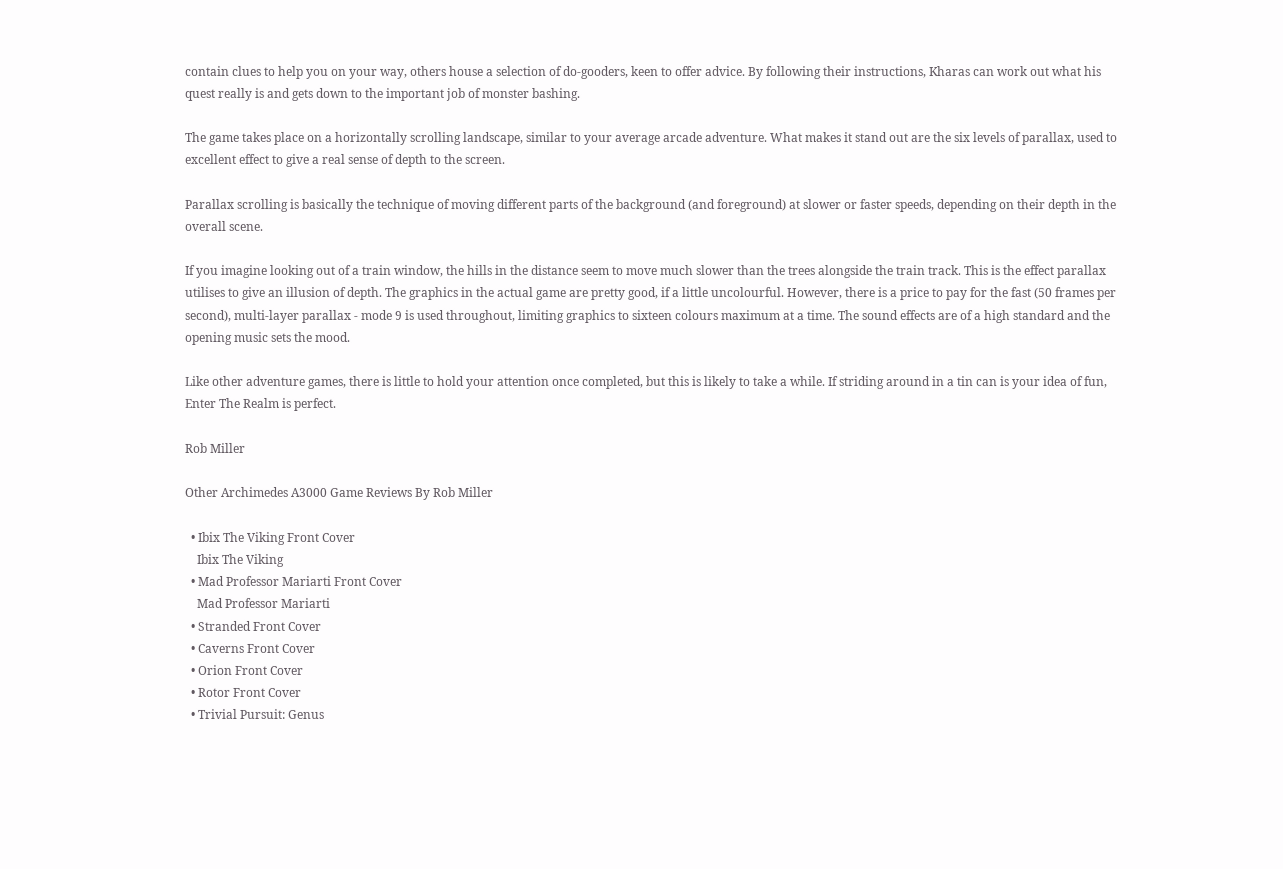contain clues to help you on your way, others house a selection of do-gooders, keen to offer advice. By following their instructions, Kharas can work out what his quest really is and gets down to the important job of monster bashing.

The game takes place on a horizontally scrolling landscape, similar to your average arcade adventure. What makes it stand out are the six levels of parallax, used to excellent effect to give a real sense of depth to the screen.

Parallax scrolling is basically the technique of moving different parts of the background (and foreground) at slower or faster speeds, depending on their depth in the overall scene.

If you imagine looking out of a train window, the hills in the distance seem to move much slower than the trees alongside the train track. This is the effect parallax utilises to give an illusion of depth. The graphics in the actual game are pretty good, if a little uncolourful. However, there is a price to pay for the fast (50 frames per second), multi-layer parallax - mode 9 is used throughout, limiting graphics to sixteen colours maximum at a time. The sound effects are of a high standard and the opening music sets the mood.

Like other adventure games, there is little to hold your attention once completed, but this is likely to take a while. If striding around in a tin can is your idea of fun, Enter The Realm is perfect.

Rob Miller

Other Archimedes A3000 Game Reviews By Rob Miller

  • Ibix The Viking Front Cover
    Ibix The Viking
  • Mad Professor Mariarti Front Cover
    Mad Professor Mariarti
  • Stranded Front Cover
  • Caverns Front Cover
  • Orion Front Cover
  • Rotor Front Cover
  • Trivial Pursuit: Genus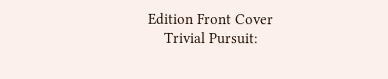Edition Front Cover
    Trivial Pursuit: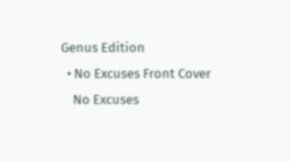Genus Edition
  • No Excuses Front Cover
    No Excuses